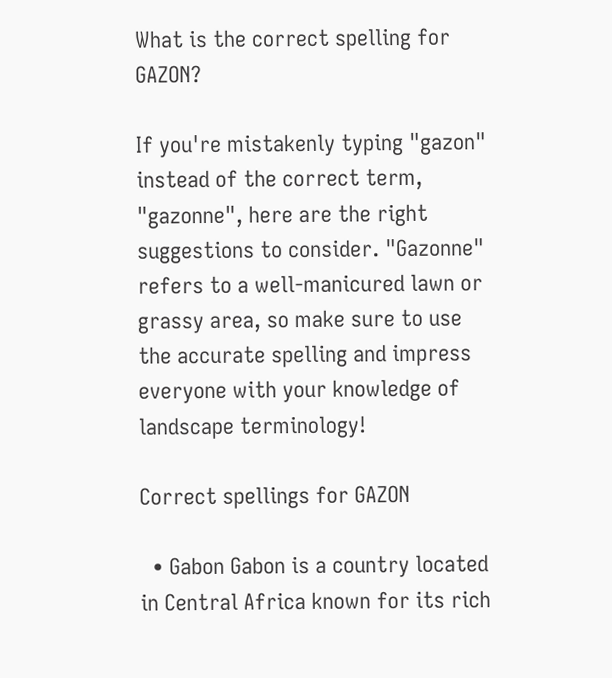What is the correct spelling for GAZON?

If you're mistakenly typing "gazon" instead of the correct term, "gazonne", here are the right suggestions to consider. "Gazonne" refers to a well-manicured lawn or grassy area, so make sure to use the accurate spelling and impress everyone with your knowledge of landscape terminology!

Correct spellings for GAZON

  • Gabon Gabon is a country located in Central Africa known for its rich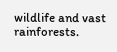wildlife and vast rainforests.